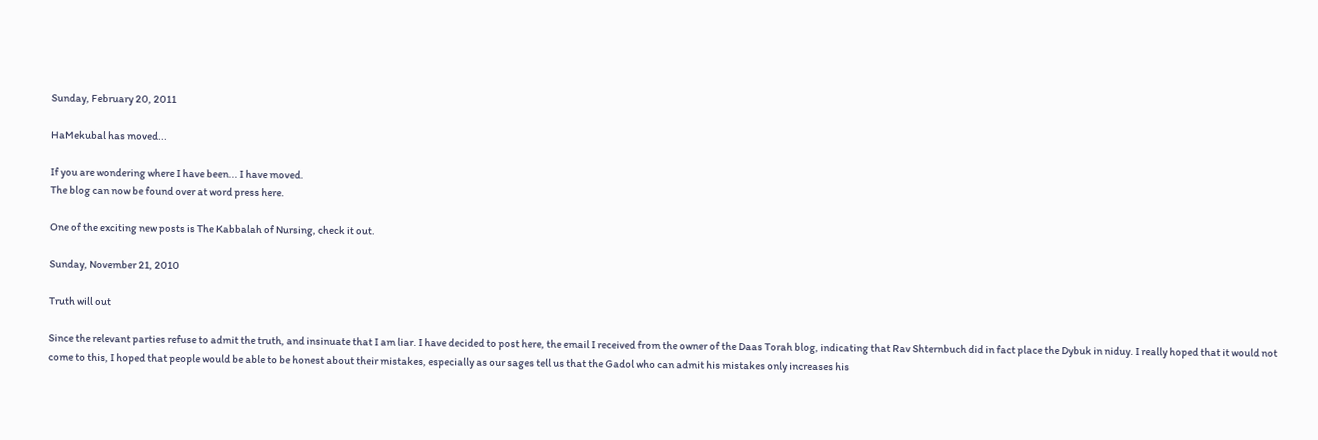Sunday, February 20, 2011

HaMekubal has moved...

If you are wondering where I have been... I have moved.
The blog can now be found over at word press here.

One of the exciting new posts is The Kabbalah of Nursing, check it out.

Sunday, November 21, 2010

Truth will out

Since the relevant parties refuse to admit the truth, and insinuate that I am liar. I have decided to post here, the email I received from the owner of the Daas Torah blog, indicating that Rav Shternbuch did in fact place the Dybuk in niduy. I really hoped that it would not come to this, I hoped that people would be able to be honest about their mistakes, especially as our sages tell us that the Gadol who can admit his mistakes only increases his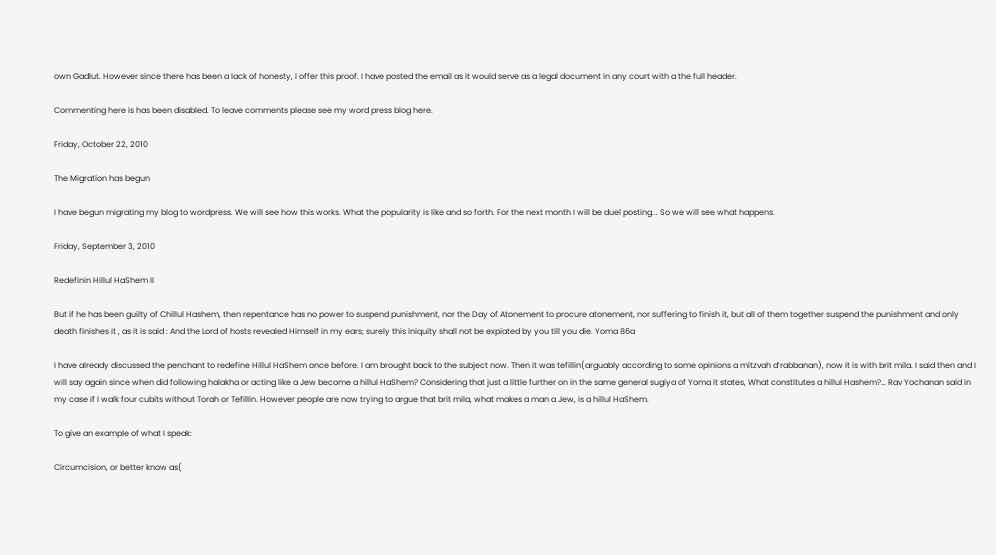own Gadlut. However since there has been a lack of honesty, I offer this proof. I have posted the email as it would serve as a legal document in any court with a the full header.

Commenting here is has been disabled. To leave comments please see my word press blog here.

Friday, October 22, 2010

The Migration has begun

I have begun migrating my blog to wordpress. We will see how this works. What the popularity is like and so forth. For the next month I will be duel posting... So we will see what happens.

Friday, September 3, 2010

Redefinin Hillul HaShem II

But if he has been guilty of Chillul Hashem, then repentance has no power to suspend punishment, nor the Day of Atonement to procure atonement, nor suffering to finish it, but all of them together suspend the punishment and only death finishes it , as it is said : And the Lord of hosts revealed Himself in my ears; surely this iniquity shall not be expiated by you till you die. Yoma 86a

I have already discussed the penchant to redefine Hillul HaShem once before. I am brought back to the subject now. Then it was tefillin(arguably according to some opinions a mitzvah d’rabbanan), now it is with brit mila. I said then and I will say again since when did following halakha or acting like a Jew become a hillul HaShem? Considering that just a little further on in the same general sugiya of Yoma it states, What constitutes a hillul Hashem?… Rav Yochanan said in my case if I walk four cubits without Torah or Tefillin. However people are now trying to argue that brit mila, what makes a man a Jew, is a hillul HaShem.

To give an example of what I speak:

Circumcision, or better know as(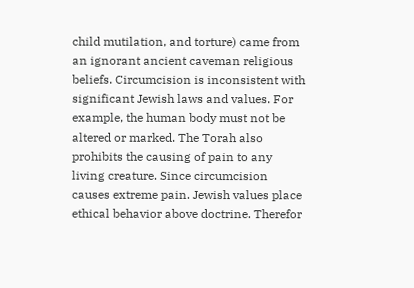child mutilation, and torture) came from an ignorant ancient caveman religious beliefs. Circumcision is inconsistent with significant Jewish laws and values. For example, the human body must not be altered or marked. The Torah also prohibits the causing of pain to any living creature. Since circumcision causes extreme pain. Jewish values place ethical behavior above doctrine. Therefor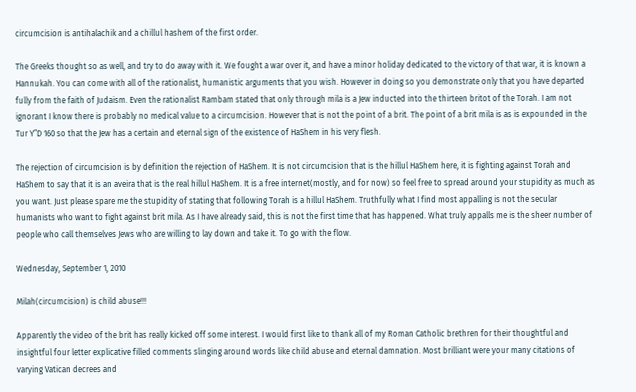circumcision is antihalachik and a chillul hashem of the first order.

The Greeks thought so as well, and try to do away with it. We fought a war over it, and have a minor holiday dedicated to the victory of that war, it is known a Hannukah. You can come with all of the rationalist, humanistic arguments that you wish. However in doing so you demonstrate only that you have departed fully from the faith of Judaism. Even the rationalist Rambam stated that only through mila is a Jew inducted into the thirteen britot of the Torah. I am not ignorant I know there is probably no medical value to a circumcision. However that is not the point of a brit. The point of a brit mila is as is expounded in the Tur Y”D 160 so that the Jew has a certain and eternal sign of the existence of HaShem in his very flesh.

The rejection of circumcision is by definition the rejection of HaShem. It is not circumcision that is the hillul HaShem here, it is fighting against Torah and HaShem to say that it is an aveira that is the real hillul HaShem. It is a free internet(mostly, and for now) so feel free to spread around your stupidity as much as you want. Just please spare me the stupidity of stating that following Torah is a hillul HaShem. Truthfully what I find most appalling is not the secular humanists who want to fight against brit mila. As I have already said, this is not the first time that has happened. What truly appalls me is the sheer number of people who call themselves Jews who are willing to lay down and take it. To go with the flow.

Wednesday, September 1, 2010

Milah(circumcision) is child abuse!!!

Apparently the video of the brit has really kicked off some interest. I would first like to thank all of my Roman Catholic brethren for their thoughtful and insightful four letter explicative filled comments slinging around words like child abuse and eternal damnation. Most brilliant were your many citations of varying Vatican decrees and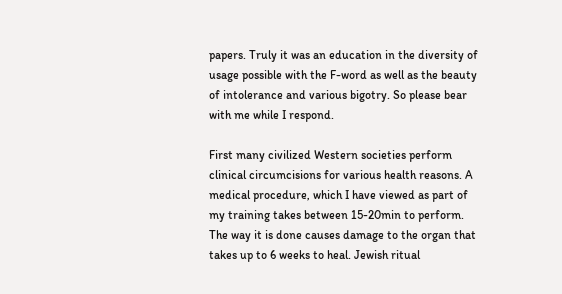papers. Truly it was an education in the diversity of usage possible with the F-word as well as the beauty of intolerance and various bigotry. So please bear with me while I respond.

First many civilized Western societies perform clinical circumcisions for various health reasons. A medical procedure, which I have viewed as part of my training takes between 15-20min to perform. The way it is done causes damage to the organ that takes up to 6 weeks to heal. Jewish ritual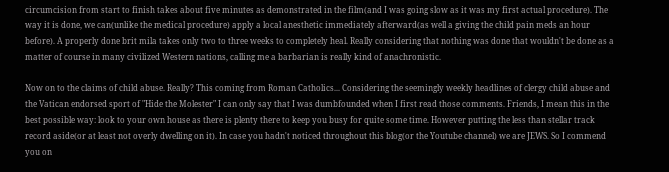circumcision from start to finish takes about five minutes as demonstrated in the film(and I was going slow as it was my first actual procedure). The way it is done, we can(unlike the medical procedure) apply a local anesthetic immediately afterward(as well a giving the child pain meds an hour before). A properly done brit mila takes only two to three weeks to completely heal. Really considering that nothing was done that wouldn't be done as a matter of course in many civilized Western nations, calling me a barbarian is really kind of anachronistic.

Now on to the claims of child abuse. Really? This coming from Roman Catholics... Considering the seemingly weekly headlines of clergy child abuse and the Vatican endorsed sport of "Hide the Molester" I can only say that I was dumbfounded when I first read those comments. Friends, I mean this in the best possible way: look to your own house as there is plenty there to keep you busy for quite some time. However putting the less than stellar track record aside(or at least not overly dwelling on it). In case you hadn't noticed throughout this blog(or the Youtube channel) we are JEWS. So I commend you on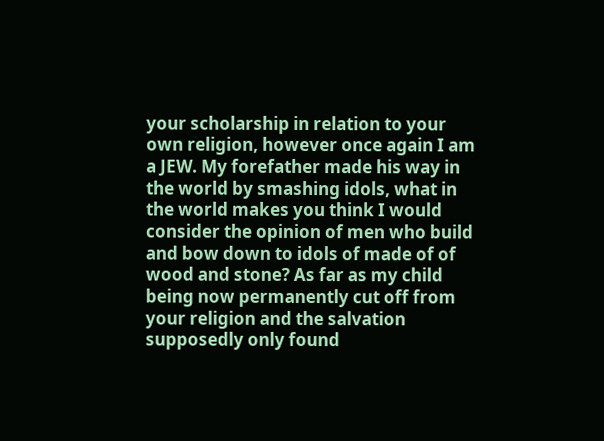your scholarship in relation to your own religion, however once again I am a JEW. My forefather made his way in the world by smashing idols, what in the world makes you think I would consider the opinion of men who build and bow down to idols of made of of wood and stone? As far as my child being now permanently cut off from your religion and the salvation supposedly only found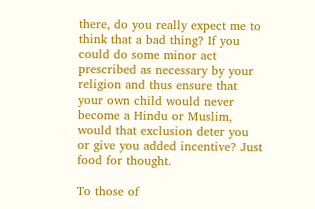there, do you really expect me to think that a bad thing? If you could do some minor act prescribed as necessary by your religion and thus ensure that your own child would never become a Hindu or Muslim, would that exclusion deter you or give you added incentive? Just food for thought.

To those of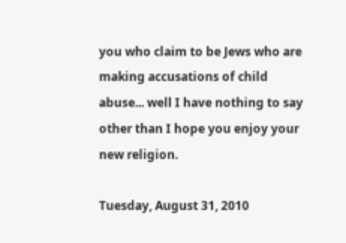you who claim to be Jews who are making accusations of child abuse... well I have nothing to say other than I hope you enjoy your new religion.

Tuesday, August 31, 2010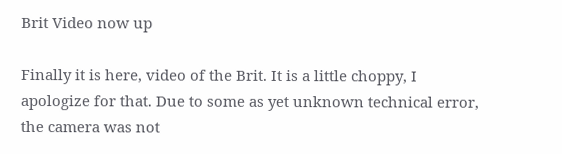Brit Video now up

Finally it is here, video of the Brit. It is a little choppy, I apologize for that. Due to some as yet unknown technical error, the camera was not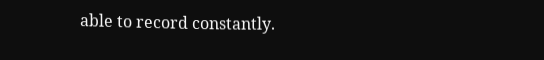able to record constantly.